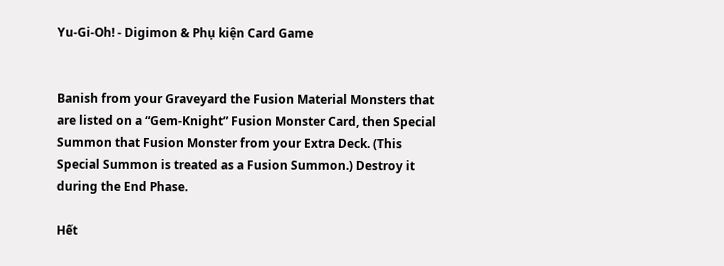Yu-Gi-Oh! - Digimon & Phụ kiện Card Game


Banish from your Graveyard the Fusion Material Monsters that are listed on a “Gem-Knight” Fusion Monster Card, then Special Summon that Fusion Monster from your Extra Deck. (This Special Summon is treated as a Fusion Summon.) Destroy it during the End Phase.

Hết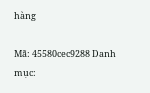hàng

Mã: 45580cec9288 Danh mục: